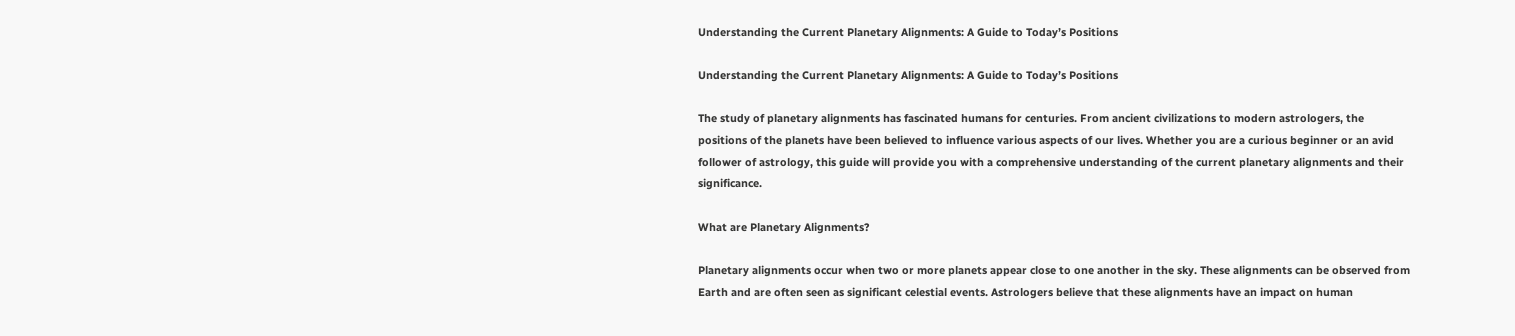Understanding the Current Planetary Alignments: A Guide to Today’s Positions

Understanding the Current Planetary Alignments: A Guide to Today’s Positions

The study of planetary alignments has fascinated humans for centuries. From ancient civilizations to modern astrologers, the positions of the planets have been believed to influence various aspects of our lives. Whether you are a curious beginner or an avid follower of astrology, this guide will provide you with a comprehensive understanding of the current planetary alignments and their significance.

What are Planetary Alignments?

Planetary alignments occur when two or more planets appear close to one another in the sky. These alignments can be observed from Earth and are often seen as significant celestial events. Astrologers believe that these alignments have an impact on human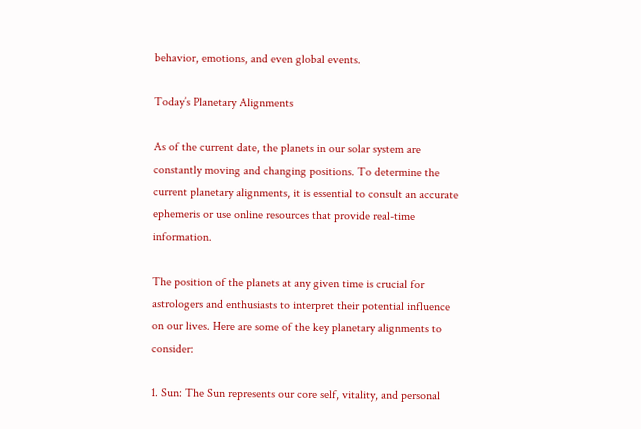behavior, emotions, and even global events.

Today’s Planetary Alignments

As of the current date, the planets in our solar system are constantly moving and changing positions. To determine the current planetary alignments, it is essential to consult an accurate ephemeris or use online resources that provide real-time information.

The position of the planets at any given time is crucial for astrologers and enthusiasts to interpret their potential influence on our lives. Here are some of the key planetary alignments to consider:

1. Sun: The Sun represents our core self, vitality, and personal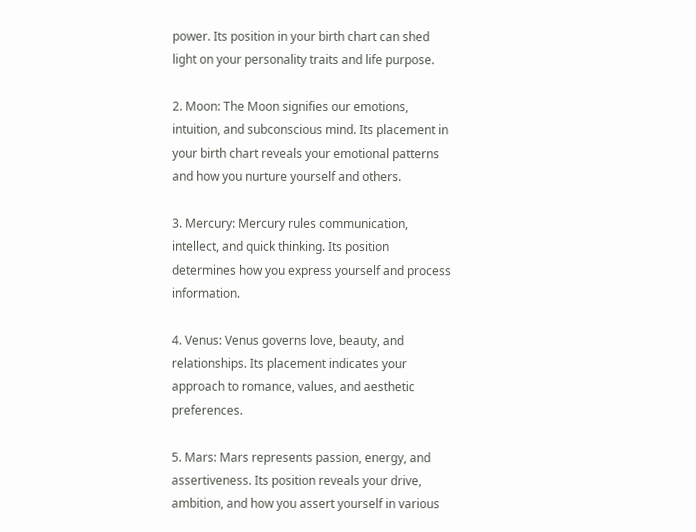power. Its position in your birth chart can shed light on your personality traits and life purpose.

2. Moon: The Moon signifies our emotions, intuition, and subconscious mind. Its placement in your birth chart reveals your emotional patterns and how you nurture yourself and others.

3. Mercury: Mercury rules communication, intellect, and quick thinking. Its position determines how you express yourself and process information.

4. Venus: Venus governs love, beauty, and relationships. Its placement indicates your approach to romance, values, and aesthetic preferences.

5. Mars: Mars represents passion, energy, and assertiveness. Its position reveals your drive, ambition, and how you assert yourself in various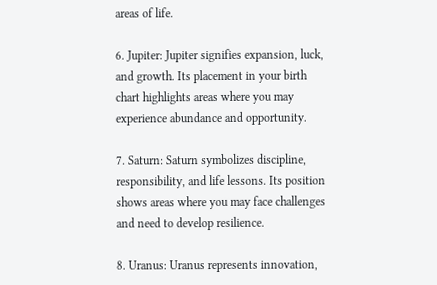areas of life.

6. Jupiter: Jupiter signifies expansion, luck, and growth. Its placement in your birth chart highlights areas where you may experience abundance and opportunity.

7. Saturn: Saturn symbolizes discipline, responsibility, and life lessons. Its position shows areas where you may face challenges and need to develop resilience.

8. Uranus: Uranus represents innovation,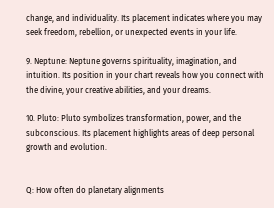change, and individuality. Its placement indicates where you may seek freedom, rebellion, or unexpected events in your life.

9. Neptune: Neptune governs spirituality, imagination, and intuition. Its position in your chart reveals how you connect with the divine, your creative abilities, and your dreams.

10. Pluto: Pluto symbolizes transformation, power, and the subconscious. Its placement highlights areas of deep personal growth and evolution.


Q: How often do planetary alignments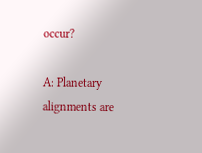occur?

A: Planetary alignments are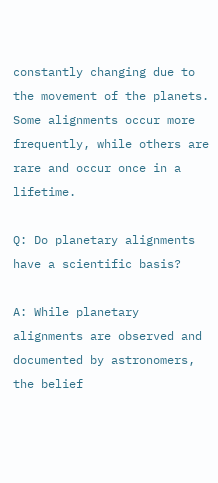constantly changing due to the movement of the planets. Some alignments occur more frequently, while others are rare and occur once in a lifetime.

Q: Do planetary alignments have a scientific basis?

A: While planetary alignments are observed and documented by astronomers, the belief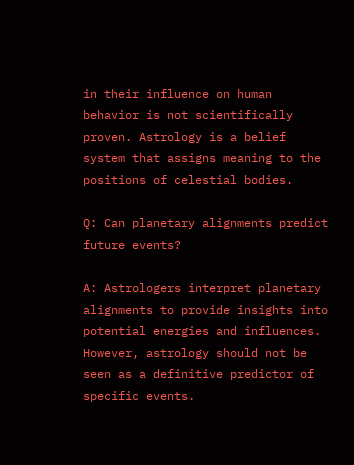in their influence on human behavior is not scientifically proven. Astrology is a belief system that assigns meaning to the positions of celestial bodies.

Q: Can planetary alignments predict future events?

A: Astrologers interpret planetary alignments to provide insights into potential energies and influences. However, astrology should not be seen as a definitive predictor of specific events.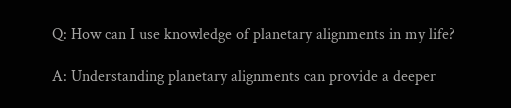Q: How can I use knowledge of planetary alignments in my life?

A: Understanding planetary alignments can provide a deeper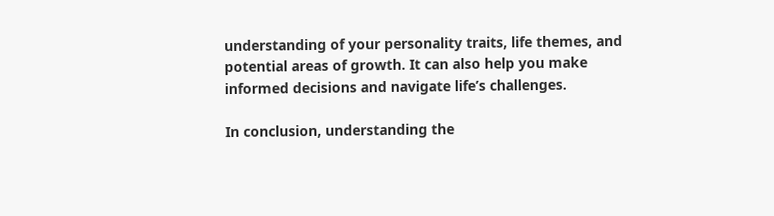understanding of your personality traits, life themes, and potential areas of growth. It can also help you make informed decisions and navigate life’s challenges.

In conclusion, understanding the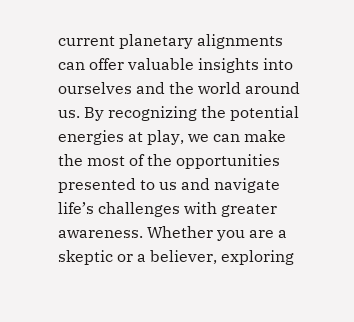current planetary alignments can offer valuable insights into ourselves and the world around us. By recognizing the potential energies at play, we can make the most of the opportunities presented to us and navigate life’s challenges with greater awareness. Whether you are a skeptic or a believer, exploring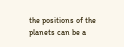the positions of the planets can be a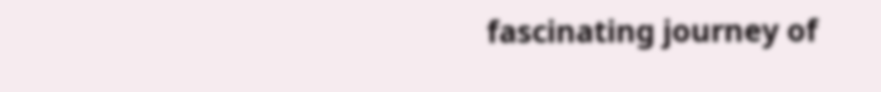fascinating journey of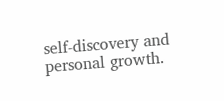self-discovery and personal growth.